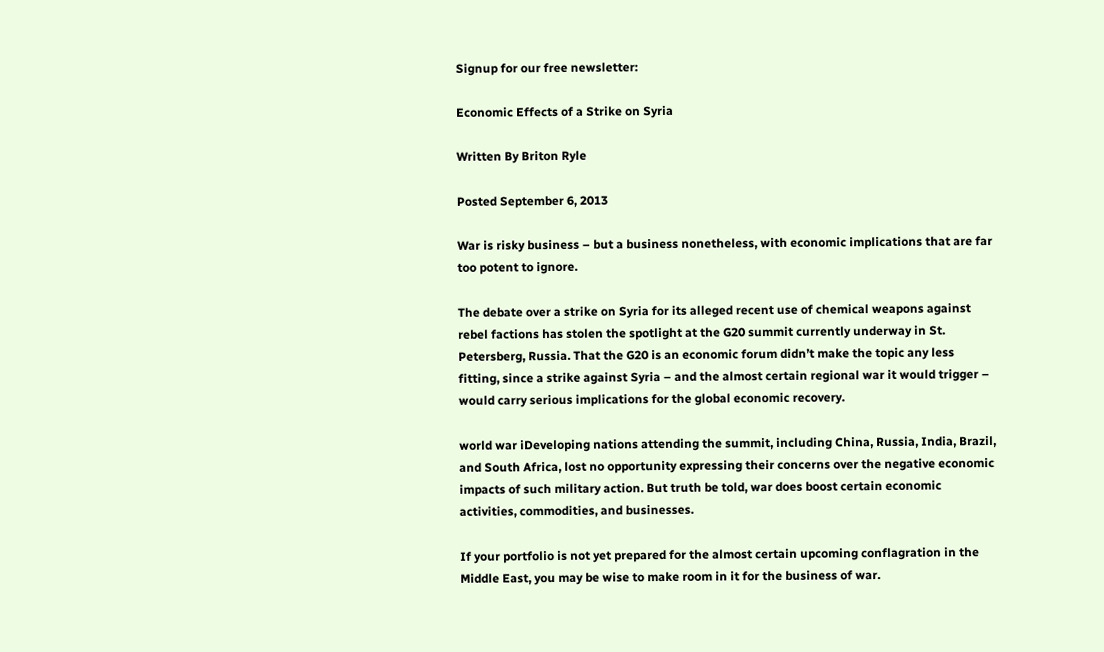Signup for our free newsletter:

Economic Effects of a Strike on Syria

Written By Briton Ryle

Posted September 6, 2013

War is risky business – but a business nonetheless, with economic implications that are far too potent to ignore.

The debate over a strike on Syria for its alleged recent use of chemical weapons against rebel factions has stolen the spotlight at the G20 summit currently underway in St. Petersberg, Russia. That the G20 is an economic forum didn’t make the topic any less fitting, since a strike against Syria – and the almost certain regional war it would trigger – would carry serious implications for the global economic recovery.

world war iDeveloping nations attending the summit, including China, Russia, India, Brazil, and South Africa, lost no opportunity expressing their concerns over the negative economic impacts of such military action. But truth be told, war does boost certain economic activities, commodities, and businesses.

If your portfolio is not yet prepared for the almost certain upcoming conflagration in the Middle East, you may be wise to make room in it for the business of war.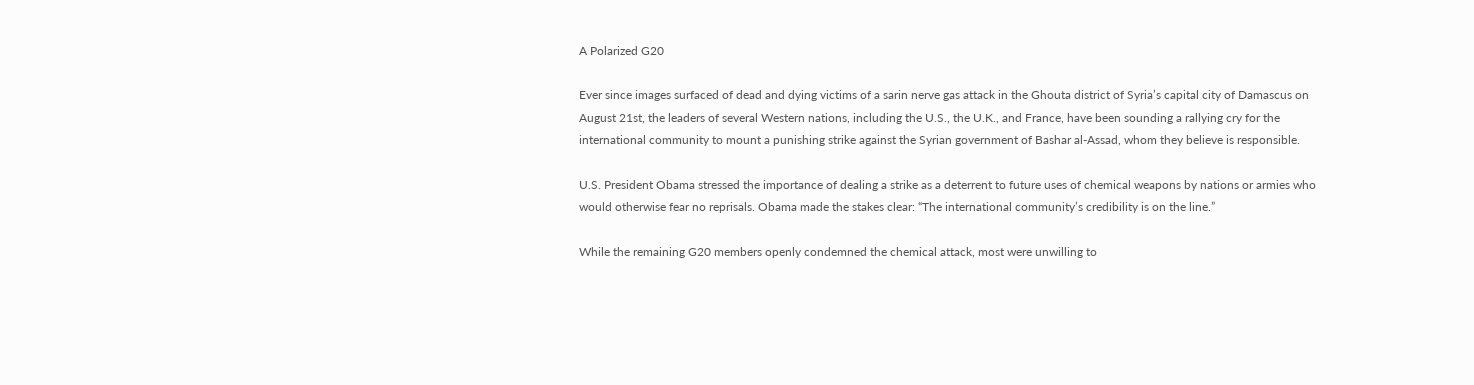A Polarized G20

Ever since images surfaced of dead and dying victims of a sarin nerve gas attack in the Ghouta district of Syria’s capital city of Damascus on August 21st, the leaders of several Western nations, including the U.S., the U.K., and France, have been sounding a rallying cry for the international community to mount a punishing strike against the Syrian government of Bashar al-Assad, whom they believe is responsible.

U.S. President Obama stressed the importance of dealing a strike as a deterrent to future uses of chemical weapons by nations or armies who would otherwise fear no reprisals. Obama made the stakes clear: “The international community’s credibility is on the line.”

While the remaining G20 members openly condemned the chemical attack, most were unwilling to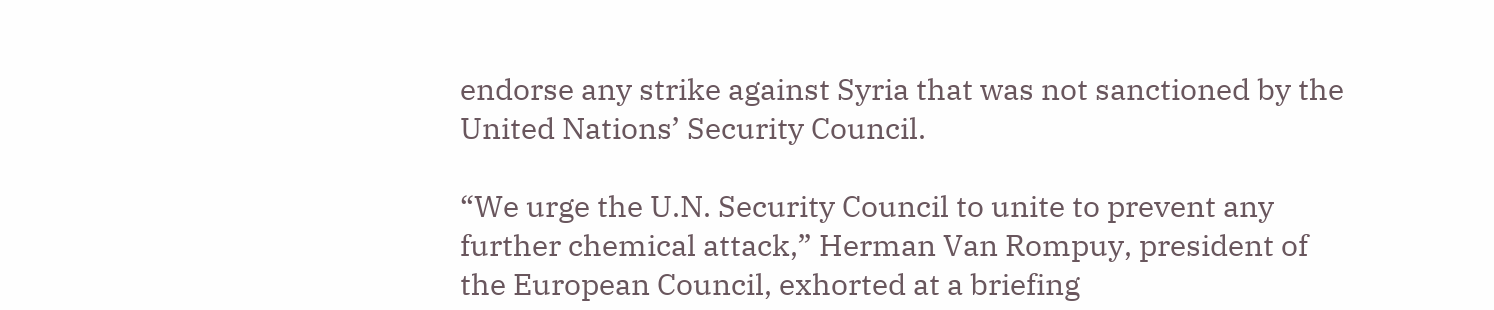endorse any strike against Syria that was not sanctioned by the United Nations’ Security Council.

“We urge the U.N. Security Council to unite to prevent any further chemical attack,” Herman Van Rompuy, president of the European Council, exhorted at a briefing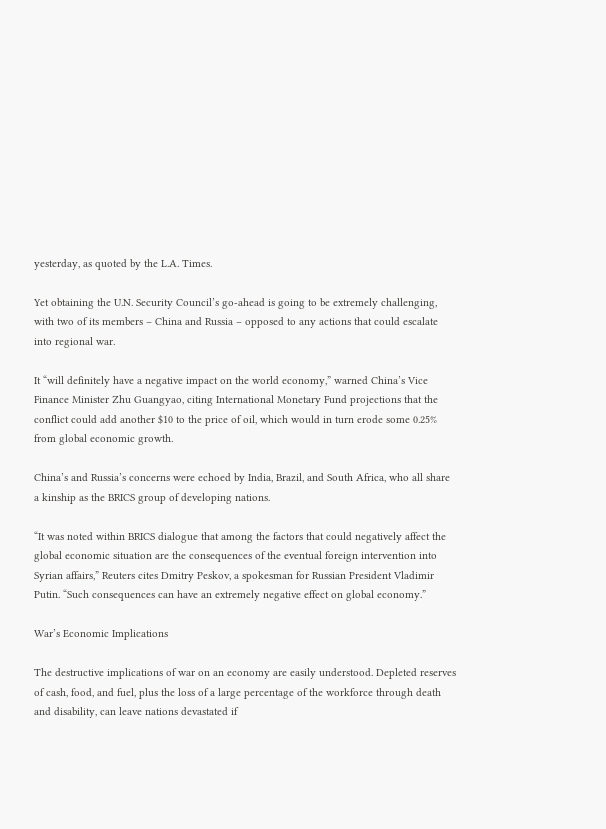yesterday, as quoted by the L.A. Times.

Yet obtaining the U.N. Security Council’s go-ahead is going to be extremely challenging, with two of its members – China and Russia – opposed to any actions that could escalate into regional war.

It “will definitely have a negative impact on the world economy,” warned China’s Vice Finance Minister Zhu Guangyao, citing International Monetary Fund projections that the conflict could add another $10 to the price of oil, which would in turn erode some 0.25% from global economic growth.

China’s and Russia’s concerns were echoed by India, Brazil, and South Africa, who all share a kinship as the BRICS group of developing nations.

“It was noted within BRICS dialogue that among the factors that could negatively affect the global economic situation are the consequences of the eventual foreign intervention into Syrian affairs,” Reuters cites Dmitry Peskov, a spokesman for Russian President Vladimir Putin. “Such consequences can have an extremely negative effect on global economy.”

War’s Economic Implications

The destructive implications of war on an economy are easily understood. Depleted reserves of cash, food, and fuel, plus the loss of a large percentage of the workforce through death and disability, can leave nations devastated if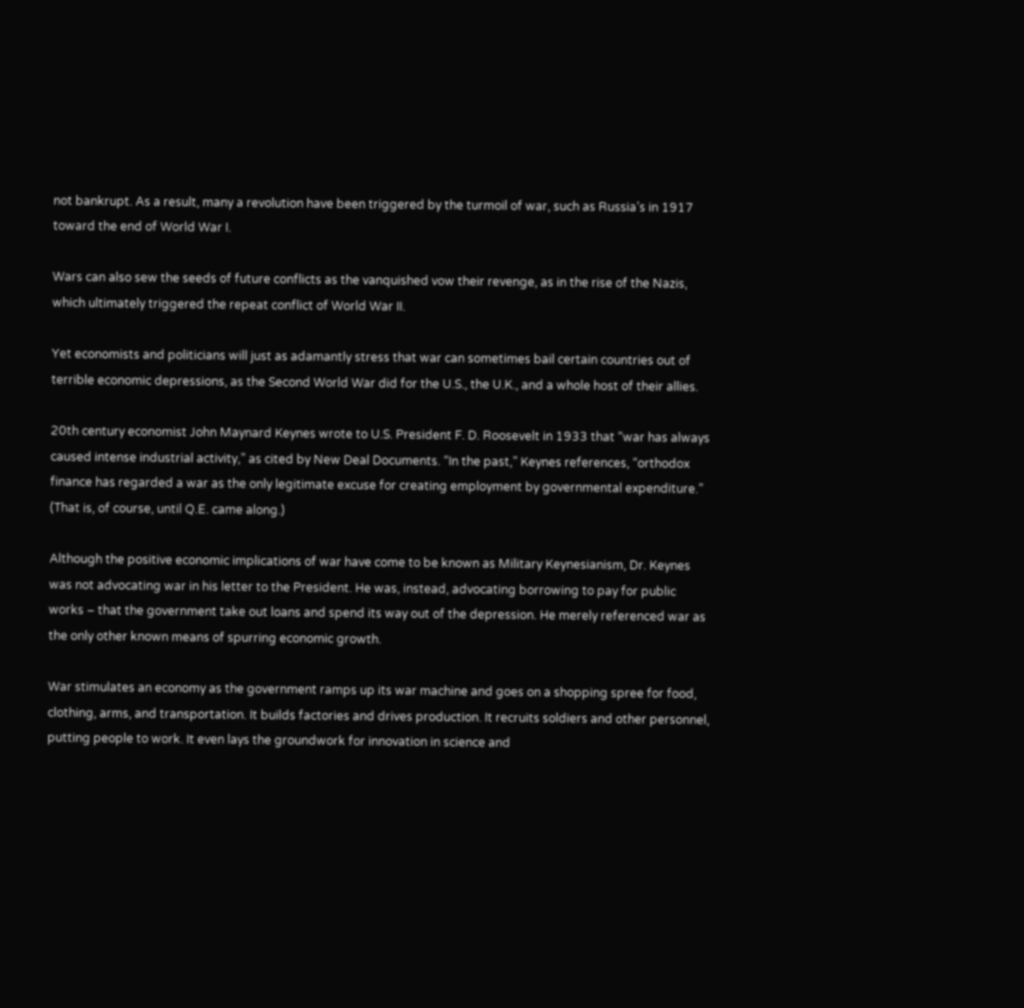not bankrupt. As a result, many a revolution have been triggered by the turmoil of war, such as Russia’s in 1917 toward the end of World War I.

Wars can also sew the seeds of future conflicts as the vanquished vow their revenge, as in the rise of the Nazis, which ultimately triggered the repeat conflict of World War II.

Yet economists and politicians will just as adamantly stress that war can sometimes bail certain countries out of terrible economic depressions, as the Second World War did for the U.S., the U.K., and a whole host of their allies.

20th century economist John Maynard Keynes wrote to U.S. President F. D. Roosevelt in 1933 that “war has always caused intense industrial activity,” as cited by New Deal Documents. “In the past,” Keynes references, “orthodox finance has regarded a war as the only legitimate excuse for creating employment by governmental expenditure.” (That is, of course, until Q.E. came along.)

Although the positive economic implications of war have come to be known as Military Keynesianism, Dr. Keynes was not advocating war in his letter to the President. He was, instead, advocating borrowing to pay for public works – that the government take out loans and spend its way out of the depression. He merely referenced war as the only other known means of spurring economic growth.

War stimulates an economy as the government ramps up its war machine and goes on a shopping spree for food, clothing, arms, and transportation. It builds factories and drives production. It recruits soldiers and other personnel, putting people to work. It even lays the groundwork for innovation in science and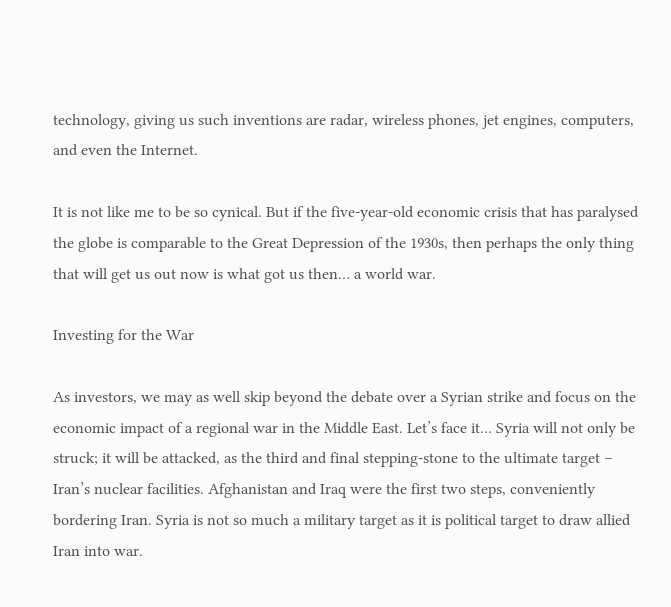technology, giving us such inventions are radar, wireless phones, jet engines, computers, and even the Internet.

It is not like me to be so cynical. But if the five-year-old economic crisis that has paralysed the globe is comparable to the Great Depression of the 1930s, then perhaps the only thing that will get us out now is what got us then… a world war.

Investing for the War

As investors, we may as well skip beyond the debate over a Syrian strike and focus on the economic impact of a regional war in the Middle East. Let’s face it… Syria will not only be struck; it will be attacked, as the third and final stepping-stone to the ultimate target – Iran’s nuclear facilities. Afghanistan and Iraq were the first two steps, conveniently bordering Iran. Syria is not so much a military target as it is political target to draw allied Iran into war.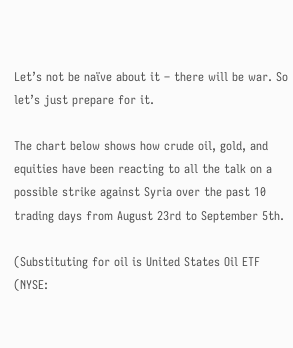Let’s not be naïve about it – there will be war. So let’s just prepare for it.

The chart below shows how crude oil, gold, and equities have been reacting to all the talk on a possible strike against Syria over the past 10 trading days from August 23rd to September 5th.

(Substituting for oil is United States Oil ETF (NYSE: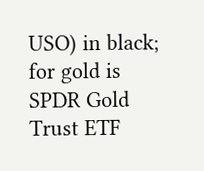USO) in black; for gold is SPDR Gold Trust ETF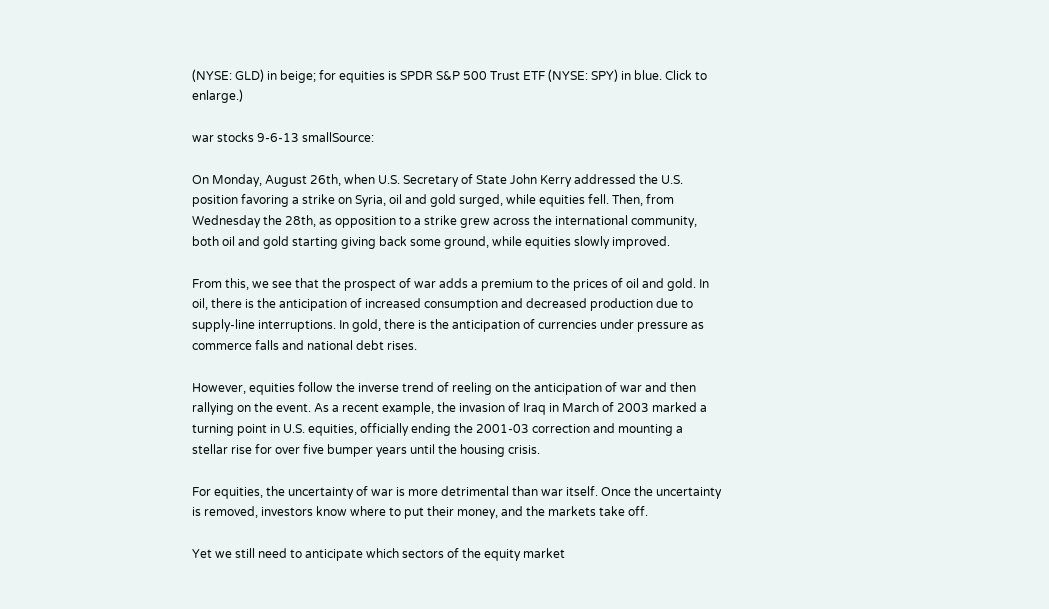(NYSE: GLD) in beige; for equities is SPDR S&P 500 Trust ETF (NYSE: SPY) in blue. Click to enlarge.)

war stocks 9-6-13 smallSource:

On Monday, August 26th, when U.S. Secretary of State John Kerry addressed the U.S. position favoring a strike on Syria, oil and gold surged, while equities fell. Then, from Wednesday the 28th, as opposition to a strike grew across the international community, both oil and gold starting giving back some ground, while equities slowly improved.

From this, we see that the prospect of war adds a premium to the prices of oil and gold. In oil, there is the anticipation of increased consumption and decreased production due to supply-line interruptions. In gold, there is the anticipation of currencies under pressure as commerce falls and national debt rises.

However, equities follow the inverse trend of reeling on the anticipation of war and then rallying on the event. As a recent example, the invasion of Iraq in March of 2003 marked a turning point in U.S. equities, officially ending the 2001-03 correction and mounting a stellar rise for over five bumper years until the housing crisis.

For equities, the uncertainty of war is more detrimental than war itself. Once the uncertainty is removed, investors know where to put their money, and the markets take off.

Yet we still need to anticipate which sectors of the equity market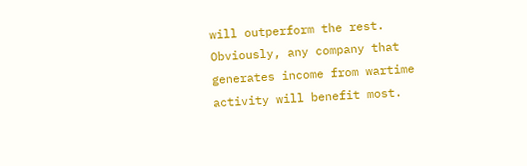will outperform the rest. Obviously, any company that generates income from wartime activity will benefit most.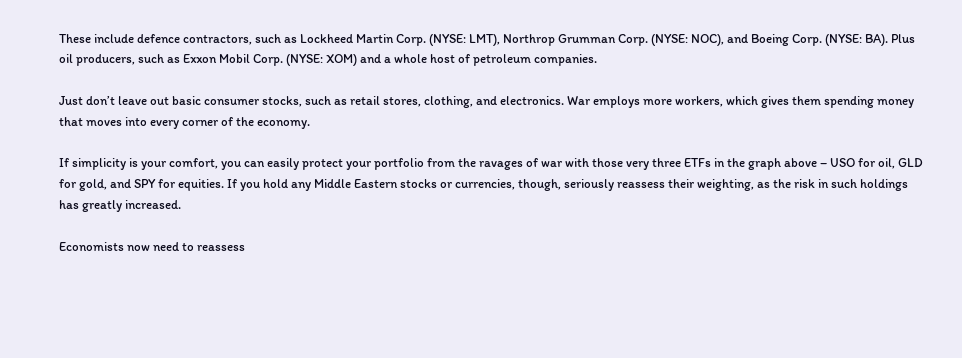These include defence contractors, such as Lockheed Martin Corp. (NYSE: LMT), Northrop Grumman Corp. (NYSE: NOC), and Boeing Corp. (NYSE: BA). Plus oil producers, such as Exxon Mobil Corp. (NYSE: XOM) and a whole host of petroleum companies.

Just don’t leave out basic consumer stocks, such as retail stores, clothing, and electronics. War employs more workers, which gives them spending money that moves into every corner of the economy.

If simplicity is your comfort, you can easily protect your portfolio from the ravages of war with those very three ETFs in the graph above – USO for oil, GLD for gold, and SPY for equities. If you hold any Middle Eastern stocks or currencies, though, seriously reassess their weighting, as the risk in such holdings has greatly increased.

Economists now need to reassess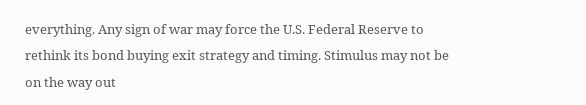everything. Any sign of war may force the U.S. Federal Reserve to rethink its bond buying exit strategy and timing. Stimulus may not be on the way out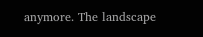anymore. The landscape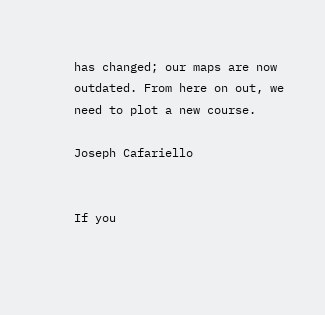has changed; our maps are now outdated. From here on out, we need to plot a new course.

Joseph Cafariello


If you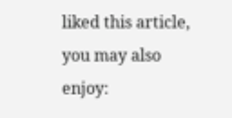liked this article, you may also enjoy: